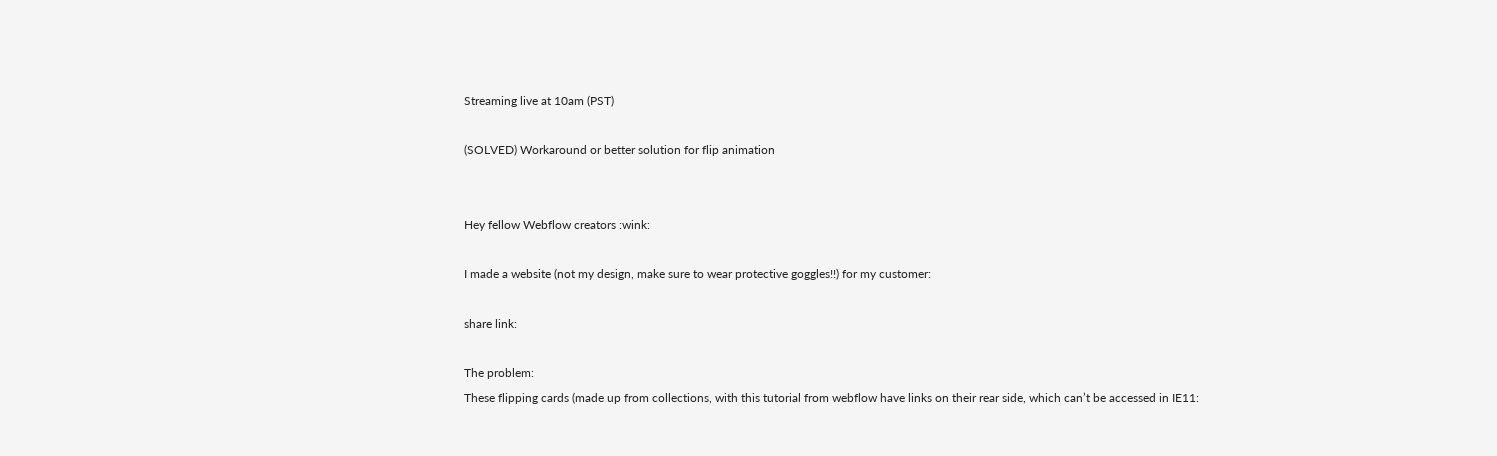Streaming live at 10am (PST)

(SOLVED) Workaround or better solution for flip animation


Hey fellow Webflow creators :wink:

I made a website (not my design, make sure to wear protective goggles!!) for my customer:

share link:

The problem:
These flipping cards (made up from collections, with this tutorial from webflow have links on their rear side, which can’t be accessed in IE11: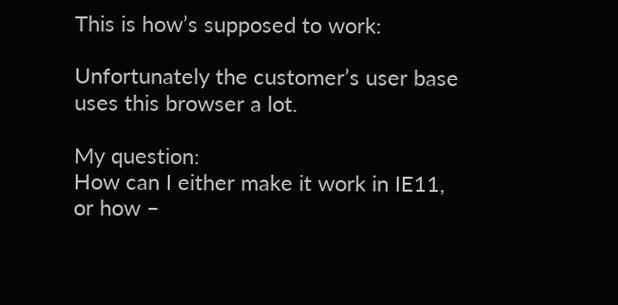This is how’s supposed to work:

Unfortunately the customer’s user base uses this browser a lot.

My question:
How can I either make it work in IE11, or how –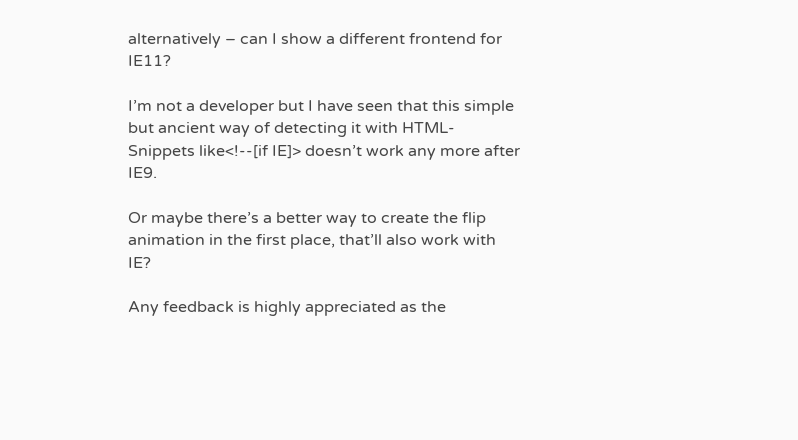alternatively – can I show a different frontend for IE11?

I’m not a developer but I have seen that this simple but ancient way of detecting it with HTML-Snippets like<!--[if IE]> doesn’t work any more after IE9.

Or maybe there’s a better way to create the flip animation in the first place, that’ll also work with IE?

Any feedback is highly appreciated as the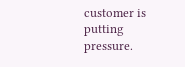customer is putting pressure.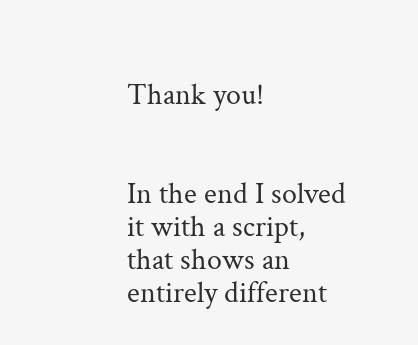Thank you!


In the end I solved it with a script, that shows an entirely different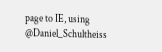page to IE, using @Daniel_Schultheiss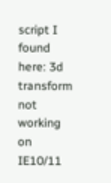script I found here: 3d transform not working on IE10/11